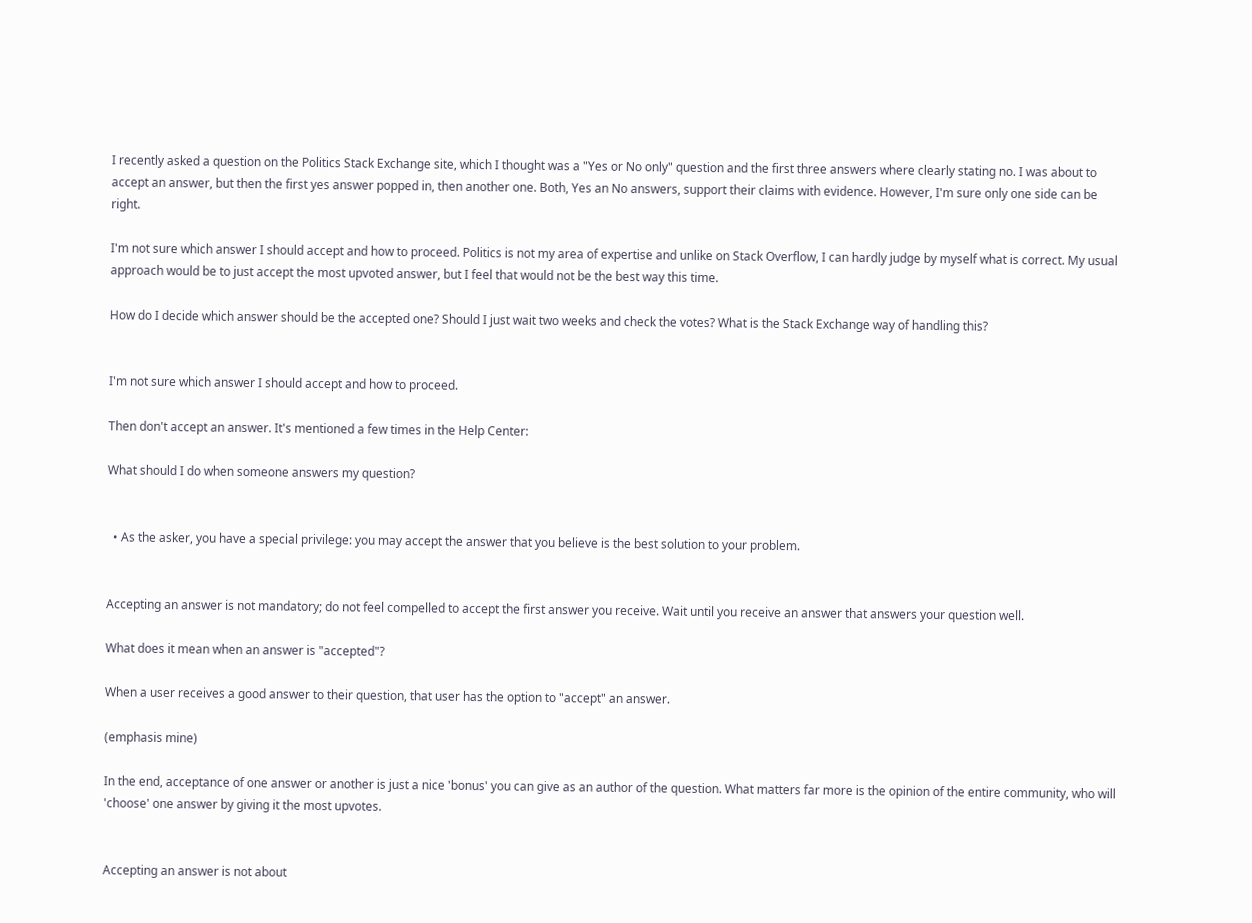I recently asked a question on the Politics Stack Exchange site, which I thought was a "Yes or No only" question and the first three answers where clearly stating no. I was about to accept an answer, but then the first yes answer popped in, then another one. Both, Yes an No answers, support their claims with evidence. However, I'm sure only one side can be right.

I'm not sure which answer I should accept and how to proceed. Politics is not my area of expertise and unlike on Stack Overflow, I can hardly judge by myself what is correct. My usual approach would be to just accept the most upvoted answer, but I feel that would not be the best way this time.

How do I decide which answer should be the accepted one? Should I just wait two weeks and check the votes? What is the Stack Exchange way of handling this?


I'm not sure which answer I should accept and how to proceed.

Then don't accept an answer. It's mentioned a few times in the Help Center:

What should I do when someone answers my question?


  • As the asker, you have a special privilege: you may accept the answer that you believe is the best solution to your problem.


Accepting an answer is not mandatory; do not feel compelled to accept the first answer you receive. Wait until you receive an answer that answers your question well.

What does it mean when an answer is "accepted"?

When a user receives a good answer to their question, that user has the option to "accept" an answer.

(emphasis mine)

In the end, acceptance of one answer or another is just a nice 'bonus' you can give as an author of the question. What matters far more is the opinion of the entire community, who will 'choose' one answer by giving it the most upvotes.


Accepting an answer is not about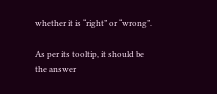whether it is “right” or “wrong”.

As per its tooltip, it should be the answer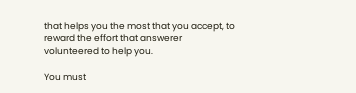that helps you the most that you accept, to reward the effort that answerer volunteered to help you.

You must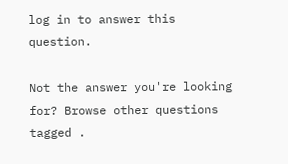log in to answer this question.

Not the answer you're looking for? Browse other questions tagged .